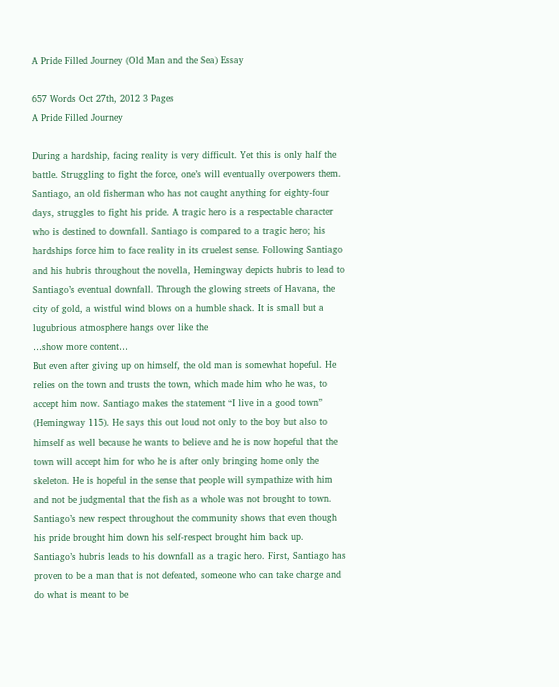A Pride Filled Journey (Old Man and the Sea) Essay

657 Words Oct 27th, 2012 3 Pages
A Pride Filled Journey

During a hardship, facing reality is very difficult. Yet this is only half the battle. Struggling to fight the force, one’s will eventually overpowers them. Santiago, an old fisherman who has not caught anything for eighty-four days, struggles to fight his pride. A tragic hero is a respectable character who is destined to downfall. Santiago is compared to a tragic hero; his hardships force him to face reality in its cruelest sense. Following Santiago and his hubris throughout the novella, Hemingway depicts hubris to lead to Santiago’s eventual downfall. Through the glowing streets of Havana, the city of gold, a wistful wind blows on a humble shack. It is small but a lugubrious atmosphere hangs over like the
…show more content…
But even after giving up on himself, the old man is somewhat hopeful. He relies on the town and trusts the town, which made him who he was, to accept him now. Santiago makes the statement “I live in a good town” (Hemingway 115). He says this out loud not only to the boy but also to himself as well because he wants to believe and he is now hopeful that the town will accept him for who he is after only bringing home only the skeleton. He is hopeful in the sense that people will sympathize with him and not be judgmental that the fish as a whole was not brought to town. Santiago’s new respect throughout the community shows that even though his pride brought him down his self-respect brought him back up. Santiago’s hubris leads to his downfall as a tragic hero. First, Santiago has proven to be a man that is not defeated, someone who can take charge and do what is meant to be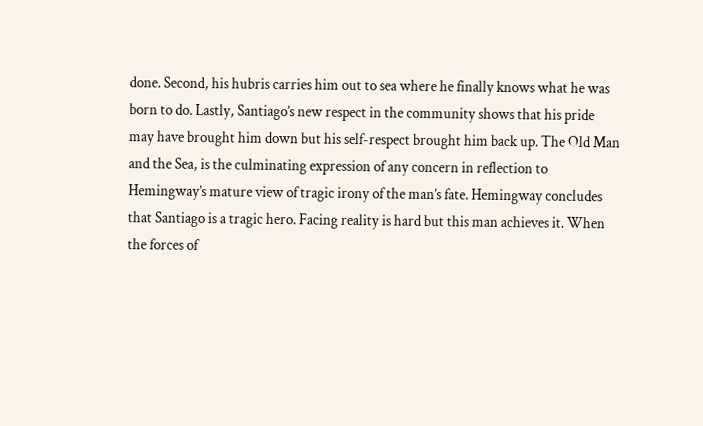done. Second, his hubris carries him out to sea where he finally knows what he was born to do. Lastly, Santiago’s new respect in the community shows that his pride may have brought him down but his self-respect brought him back up. The Old Man and the Sea, is the culminating expression of any concern in reflection to Hemingway’s mature view of tragic irony of the man’s fate. Hemingway concludes that Santiago is a tragic hero. Facing reality is hard but this man achieves it. When the forces of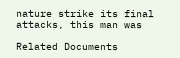nature strike its final attacks, this man was

Related Documents